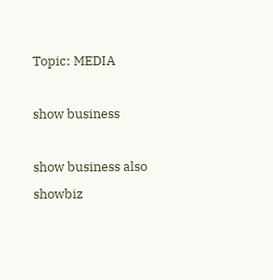Topic: MEDIA

show business

show business also showbiz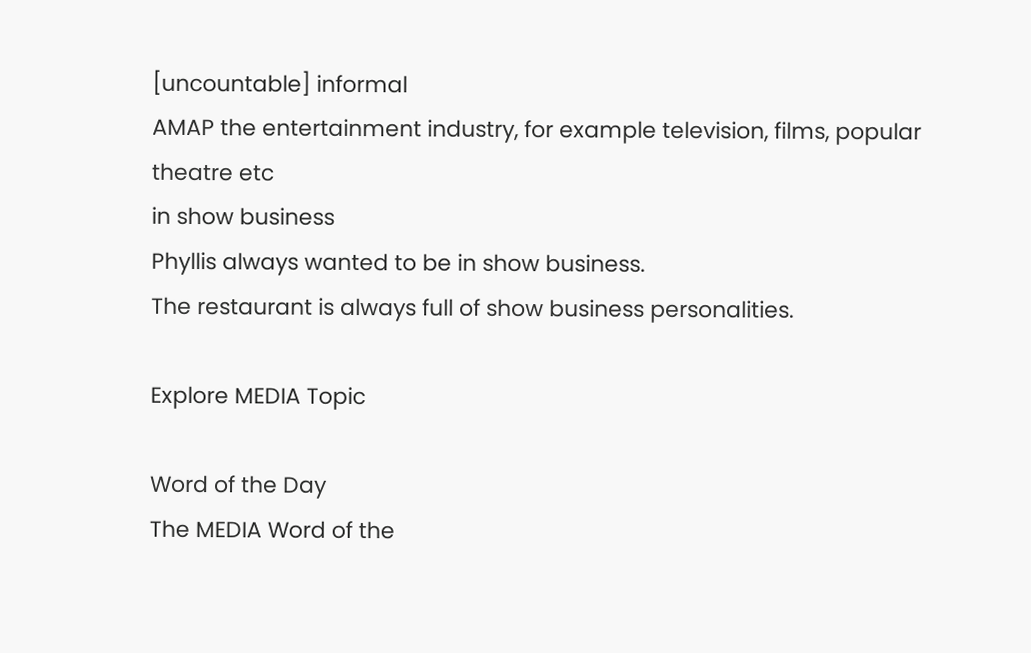[uncountable] informal
AMAP the entertainment industry, for example television, films, popular theatre etc
in show business
Phyllis always wanted to be in show business.
The restaurant is always full of show business personalities.

Explore MEDIA Topic

Word of the Day
The MEDIA Word of the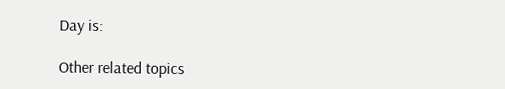Day is:

Other related topics